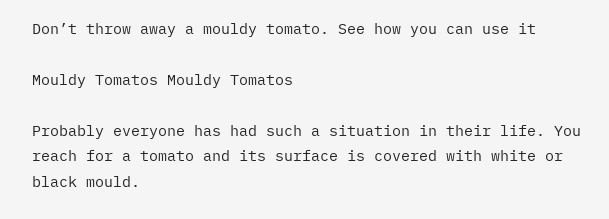Don’t throw away a mouldy tomato. See how you can use it

Mouldy Tomatos Mouldy Tomatos

Probably everyone has had such a situation in their life. You reach for a tomato and its surface is covered with white or black mould.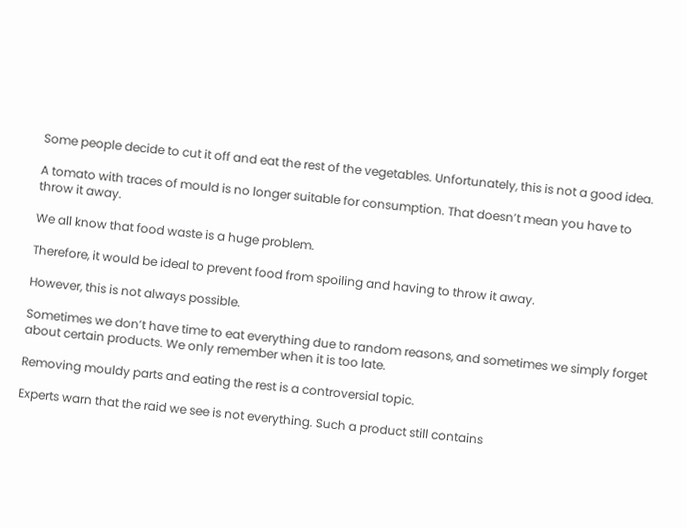Some people decide to cut it off and eat the rest of the vegetables. Unfortunately, this is not a good idea.

A tomato with traces of mould is no longer suitable for consumption. That doesn’t mean you have to throw it away.

We all know that food waste is a huge problem.

Therefore, it would be ideal to prevent food from spoiling and having to throw it away.

However, this is not always possible.

Sometimes we don’t have time to eat everything due to random reasons, and sometimes we simply forget about certain products. We only remember when it is too late.

Removing mouldy parts and eating the rest is a controversial topic.

Experts warn that the raid we see is not everything. Such a product still contains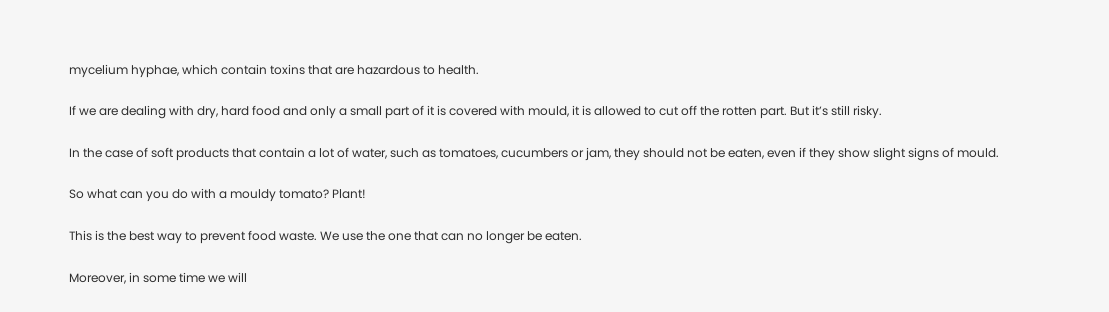mycelium hyphae, which contain toxins that are hazardous to health.

If we are dealing with dry, hard food and only a small part of it is covered with mould, it is allowed to cut off the rotten part. But it’s still risky.

In the case of soft products that contain a lot of water, such as tomatoes, cucumbers or jam, they should not be eaten, even if they show slight signs of mould.

So what can you do with a mouldy tomato? Plant!

This is the best way to prevent food waste. We use the one that can no longer be eaten.

Moreover, in some time we will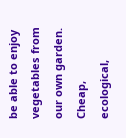be able to enjoy vegetables from our own garden. Cheap, ecological,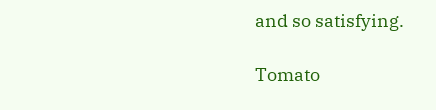and so satisfying.

Tomato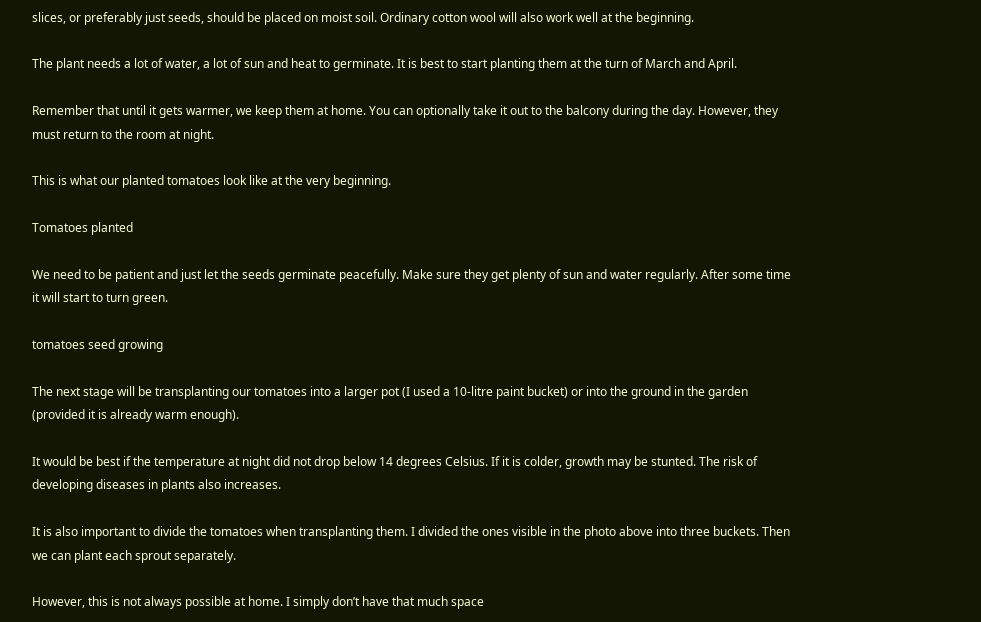slices, or preferably just seeds, should be placed on moist soil. Ordinary cotton wool will also work well at the beginning.

The plant needs a lot of water, a lot of sun and heat to germinate. It is best to start planting them at the turn of March and April.

Remember that until it gets warmer, we keep them at home. You can optionally take it out to the balcony during the day. However, they must return to the room at night.

This is what our planted tomatoes look like at the very beginning.

Tomatoes planted

We need to be patient and just let the seeds germinate peacefully. Make sure they get plenty of sun and water regularly. After some time it will start to turn green.

tomatoes seed growing

The next stage will be transplanting our tomatoes into a larger pot (I used a 10-litre paint bucket) or into the ground in the garden (provided it is already warm enough).

It would be best if the temperature at night did not drop below 14 degrees Celsius. If it is colder, growth may be stunted. The risk of developing diseases in plants also increases.

It is also important to divide the tomatoes when transplanting them. I divided the ones visible in the photo above into three buckets. Then we can plant each sprout separately.

However, this is not always possible at home. I simply don’t have that much space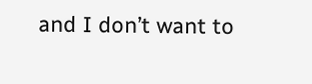and I don’t want to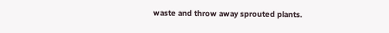waste and throw away sprouted plants.